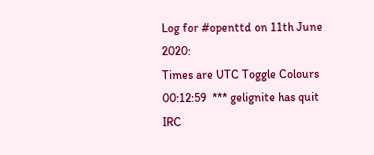Log for #openttd on 11th June 2020:
Times are UTC Toggle Colours
00:12:59  *** gelignite has quit IRC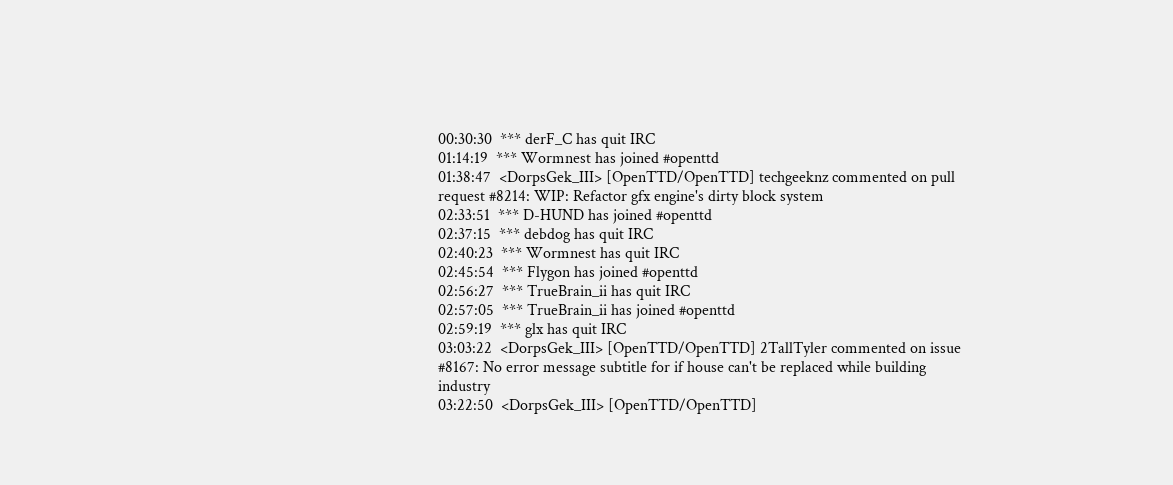00:30:30  *** derF_C has quit IRC
01:14:19  *** Wormnest has joined #openttd
01:38:47  <DorpsGek_III> [OpenTTD/OpenTTD] techgeeknz commented on pull request #8214: WIP: Refactor gfx engine's dirty block system
02:33:51  *** D-HUND has joined #openttd
02:37:15  *** debdog has quit IRC
02:40:23  *** Wormnest has quit IRC
02:45:54  *** Flygon has joined #openttd
02:56:27  *** TrueBrain_ii has quit IRC
02:57:05  *** TrueBrain_ii has joined #openttd
02:59:19  *** glx has quit IRC
03:03:22  <DorpsGek_III> [OpenTTD/OpenTTD] 2TallTyler commented on issue #8167: No error message subtitle for if house can't be replaced while building industry
03:22:50  <DorpsGek_III> [OpenTTD/OpenTTD]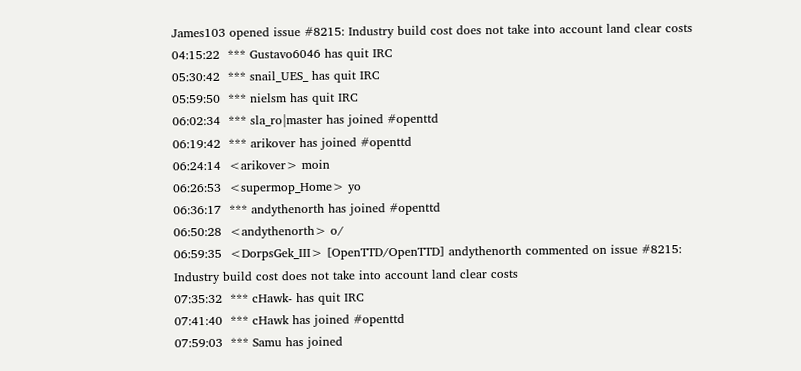James103 opened issue #8215: Industry build cost does not take into account land clear costs
04:15:22  *** Gustavo6046 has quit IRC
05:30:42  *** snail_UES_ has quit IRC
05:59:50  *** nielsm has quit IRC
06:02:34  *** sla_ro|master has joined #openttd
06:19:42  *** arikover has joined #openttd
06:24:14  <arikover> moin
06:26:53  <supermop_Home> yo
06:36:17  *** andythenorth has joined #openttd
06:50:28  <andythenorth> o/
06:59:35  <DorpsGek_III> [OpenTTD/OpenTTD] andythenorth commented on issue #8215: Industry build cost does not take into account land clear costs
07:35:32  *** cHawk- has quit IRC
07:41:40  *** cHawk has joined #openttd
07:59:03  *** Samu has joined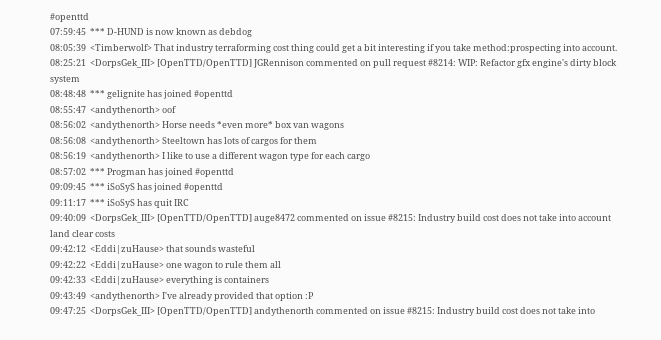#openttd
07:59:45  *** D-HUND is now known as debdog
08:05:39  <Timberwolf> That industry terraforming cost thing could get a bit interesting if you take method:prospecting into account.
08:25:21  <DorpsGek_III> [OpenTTD/OpenTTD] JGRennison commented on pull request #8214: WIP: Refactor gfx engine's dirty block system
08:48:48  *** gelignite has joined #openttd
08:55:47  <andythenorth> oof
08:56:02  <andythenorth> Horse needs *even more* box van wagons
08:56:08  <andythenorth> Steeltown has lots of cargos for them
08:56:19  <andythenorth> I like to use a different wagon type for each cargo
08:57:02  *** Progman has joined #openttd
09:09:45  *** iSoSyS has joined #openttd
09:11:17  *** iSoSyS has quit IRC
09:40:09  <DorpsGek_III> [OpenTTD/OpenTTD] auge8472 commented on issue #8215: Industry build cost does not take into account land clear costs
09:42:12  <Eddi|zuHause> that sounds wasteful
09:42:22  <Eddi|zuHause> one wagon to rule them all
09:42:33  <Eddi|zuHause> everything is containers
09:43:49  <andythenorth> I've already provided that option :P
09:47:25  <DorpsGek_III> [OpenTTD/OpenTTD] andythenorth commented on issue #8215: Industry build cost does not take into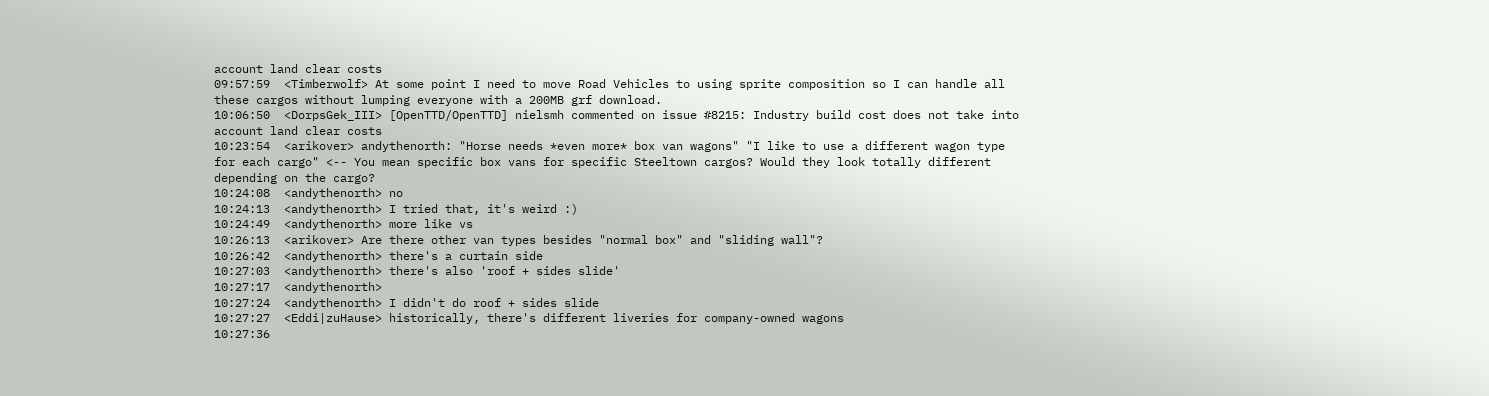account land clear costs
09:57:59  <Timberwolf> At some point I need to move Road Vehicles to using sprite composition so I can handle all these cargos without lumping everyone with a 200MB grf download.
10:06:50  <DorpsGek_III> [OpenTTD/OpenTTD] nielsmh commented on issue #8215: Industry build cost does not take into account land clear costs
10:23:54  <arikover> andythenorth: "Horse needs *even more* box van wagons" "I like to use a different wagon type for each cargo" <-- You mean specific box vans for specific Steeltown cargos? Would they look totally different depending on the cargo?
10:24:08  <andythenorth> no
10:24:13  <andythenorth> I tried that, it's weird :)
10:24:49  <andythenorth> more like vs
10:26:13  <arikover> Are there other van types besides "normal box" and "sliding wall"?
10:26:42  <andythenorth> there's a curtain side
10:27:03  <andythenorth> there's also 'roof + sides slide'
10:27:17  <andythenorth>
10:27:24  <andythenorth> I didn't do roof + sides slide
10:27:27  <Eddi|zuHause> historically, there's different liveries for company-owned wagons
10:27:36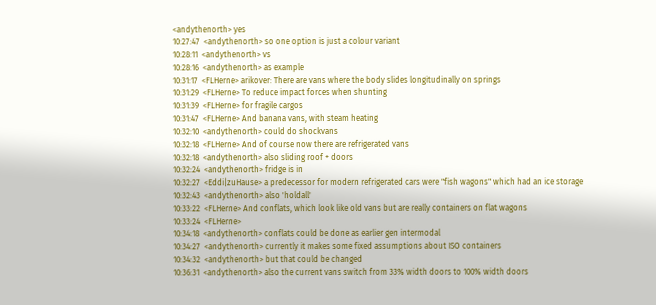<andythenorth> yes
10:27:47  <andythenorth> so one option is just a colour variant
10:28:11  <andythenorth> vs
10:28:16  <andythenorth> as example
10:31:17  <FLHerne> arikover: There are vans where the body slides longitudinally on springs
10:31:29  <FLHerne> To reduce impact forces when shunting
10:31:39  <FLHerne> for fragile cargos
10:31:47  <FLHerne> And banana vans, with steam heating
10:32:10  <andythenorth> could do shockvans
10:32:18  <FLHerne> And of course now there are refrigerated vans
10:32:18  <andythenorth> also sliding roof + doors
10:32:24  <andythenorth> fridge is in
10:32:27  <Eddi|zuHause> a predecessor for modern refrigerated cars were "fish wagons" which had an ice storage
10:32:43  <andythenorth> also 'holdall'
10:33:22  <FLHerne> And conflats, which look like old vans but are really containers on flat wagons
10:33:24  <FLHerne>
10:34:18  <andythenorth> conflats could be done as earlier gen intermodal
10:34:27  <andythenorth> currently it makes some fixed assumptions about ISO containers
10:34:32  <andythenorth> but that could be changed
10:36:31  <andythenorth> also the current vans switch from 33% width doors to 100% width doors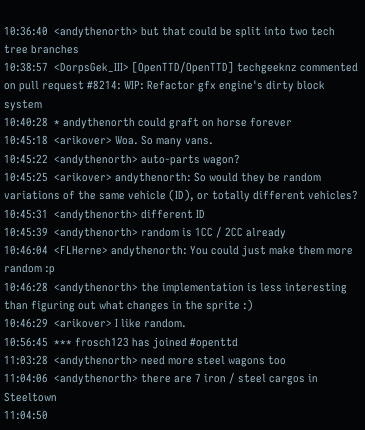10:36:40  <andythenorth> but that could be split into two tech tree branches
10:38:57  <DorpsGek_III> [OpenTTD/OpenTTD] techgeeknz commented on pull request #8214: WIP: Refactor gfx engine's dirty block system
10:40:28  * andythenorth could graft on horse forever
10:45:18  <arikover> Woa. So many vans.
10:45:22  <andythenorth> auto-parts wagon?
10:45:25  <arikover> andythenorth: So would they be random variations of the same vehicle (ID), or totally different vehicles?
10:45:31  <andythenorth> different ID
10:45:39  <andythenorth> random is 1CC / 2CC already
10:46:04  <FLHerne> andythenorth: You could just make them more random :p
10:46:28  <andythenorth> the implementation is less interesting than figuring out what changes in the sprite :)
10:46:29  <arikover> I like random.
10:56:45  *** frosch123 has joined #openttd
11:03:28  <andythenorth> need more steel wagons too
11:04:06  <andythenorth> there are 7 iron / steel cargos in Steeltown
11:04:50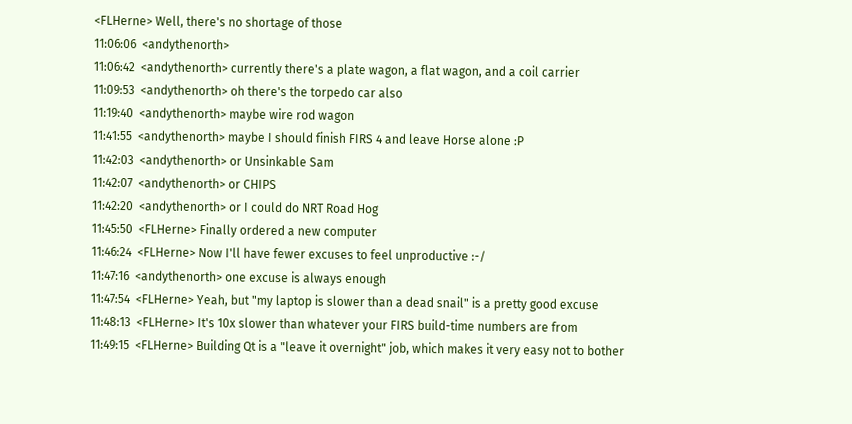<FLHerne> Well, there's no shortage of those
11:06:06  <andythenorth>
11:06:42  <andythenorth> currently there's a plate wagon, a flat wagon, and a coil carrier
11:09:53  <andythenorth> oh there's the torpedo car also
11:19:40  <andythenorth> maybe wire rod wagon
11:41:55  <andythenorth> maybe I should finish FIRS 4 and leave Horse alone :P
11:42:03  <andythenorth> or Unsinkable Sam
11:42:07  <andythenorth> or CHIPS
11:42:20  <andythenorth> or I could do NRT Road Hog
11:45:50  <FLHerne> Finally ordered a new computer
11:46:24  <FLHerne> Now I'll have fewer excuses to feel unproductive :-/
11:47:16  <andythenorth> one excuse is always enough
11:47:54  <FLHerne> Yeah, but "my laptop is slower than a dead snail" is a pretty good excuse
11:48:13  <FLHerne> It's 10x slower than whatever your FIRS build-time numbers are from
11:49:15  <FLHerne> Building Qt is a "leave it overnight" job, which makes it very easy not to bother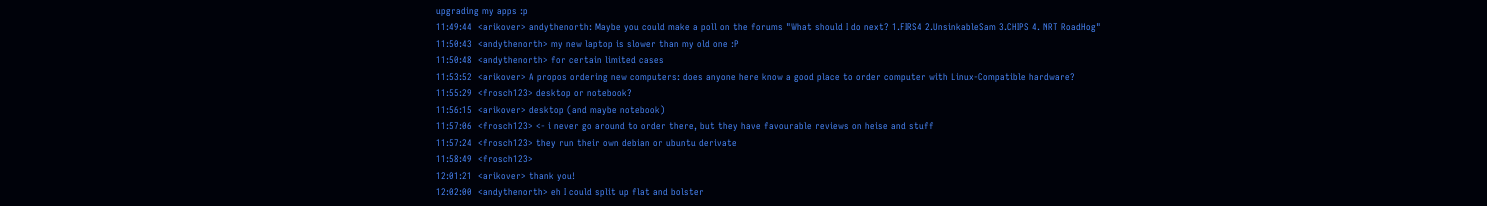upgrading my apps :p
11:49:44  <arikover> andythenorth: Maybe you could make a poll on the forums "What should I do next? 1.FIRS4 2.UnsinkableSam 3.CHIPS 4. NRT RoadHog"
11:50:43  <andythenorth> my new laptop is slower than my old one :P
11:50:48  <andythenorth> for certain limited cases
11:53:52  <arikover> A propos ordering new computers: does anyone here know a good place to order computer with Linux-Compatible hardware?
11:55:29  <frosch123> desktop or notebook?
11:56:15  <arikover> desktop (and maybe notebook)
11:57:06  <frosch123> <- i never go around to order there, but they have favourable reviews on heise and stuff
11:57:24  <frosch123> they run their own debian or ubuntu derivate
11:58:49  <frosch123>
12:01:21  <arikover> thank you!
12:02:00  <andythenorth> eh I could split up flat and bolster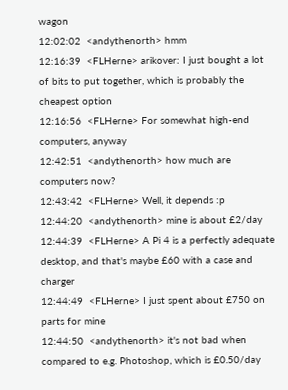wagon
12:02:02  <andythenorth> hmm
12:16:39  <FLHerne> arikover: I just bought a lot of bits to put together, which is probably the cheapest option
12:16:56  <FLHerne> For somewhat high-end computers, anyway
12:42:51  <andythenorth> how much are computers now?
12:43:42  <FLHerne> Well, it depends :p
12:44:20  <andythenorth> mine is about £2/day
12:44:39  <FLHerne> A Pi 4 is a perfectly adequate desktop, and that's maybe £60 with a case and charger
12:44:49  <FLHerne> I just spent about £750 on parts for mine
12:44:50  <andythenorth> it's not bad when compared to e.g. Photoshop, which is £0.50/day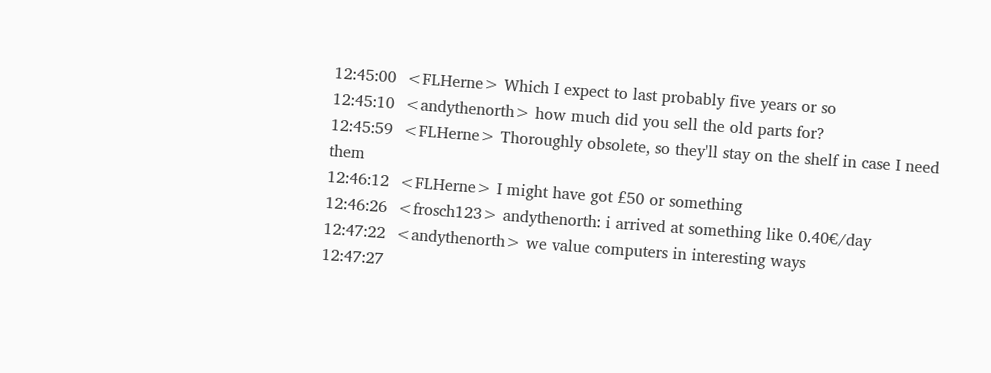12:45:00  <FLHerne> Which I expect to last probably five years or so
12:45:10  <andythenorth> how much did you sell the old parts for?
12:45:59  <FLHerne> Thoroughly obsolete, so they'll stay on the shelf in case I need them
12:46:12  <FLHerne> I might have got £50 or something
12:46:26  <frosch123> andythenorth: i arrived at something like 0.40€/day
12:47:22  <andythenorth> we value computers in interesting ways
12:47:27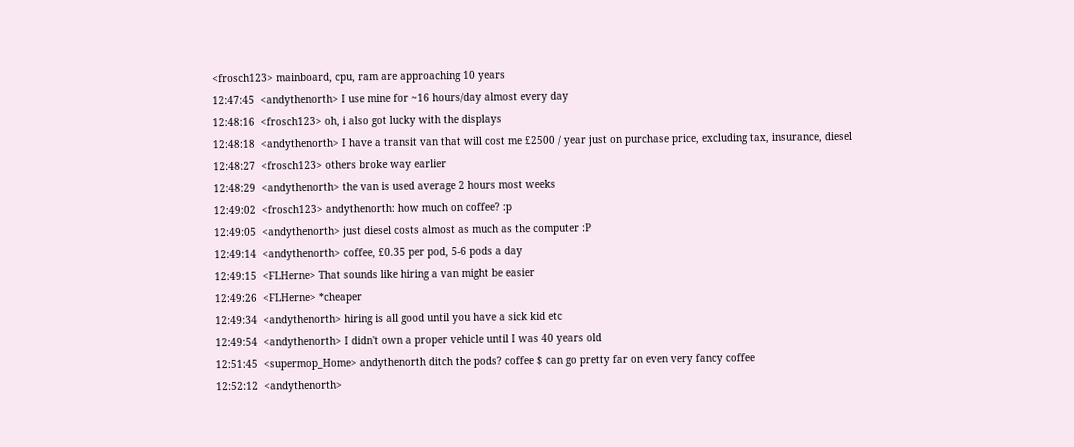<frosch123> mainboard, cpu, ram are approaching 10 years
12:47:45  <andythenorth> I use mine for ~16 hours/day almost every day
12:48:16  <frosch123> oh, i also got lucky with the displays
12:48:18  <andythenorth> I have a transit van that will cost me £2500 / year just on purchase price, excluding tax, insurance, diesel
12:48:27  <frosch123> others broke way earlier
12:48:29  <andythenorth> the van is used average 2 hours most weeks
12:49:02  <frosch123> andythenorth: how much on coffee? :p
12:49:05  <andythenorth> just diesel costs almost as much as the computer :P
12:49:14  <andythenorth> coffee, £0.35 per pod, 5-6 pods a day
12:49:15  <FLHerne> That sounds like hiring a van might be easier
12:49:26  <FLHerne> *cheaper
12:49:34  <andythenorth> hiring is all good until you have a sick kid etc
12:49:54  <andythenorth> I didn't own a proper vehicle until I was 40 years old
12:51:45  <supermop_Home> andythenorth ditch the pods? coffee $ can go pretty far on even very fancy coffee
12:52:12  <andythenorth>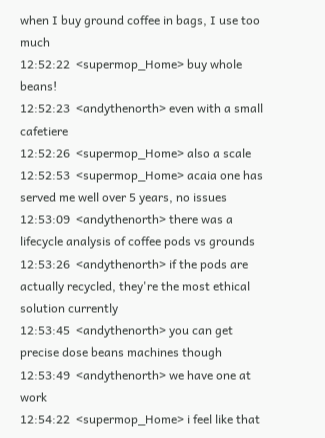when I buy ground coffee in bags, I use too much
12:52:22  <supermop_Home> buy whole beans!
12:52:23  <andythenorth> even with a small cafetiere
12:52:26  <supermop_Home> also a scale
12:52:53  <supermop_Home> acaia one has served me well over 5 years, no issues
12:53:09  <andythenorth> there was a lifecycle analysis of coffee pods vs grounds
12:53:26  <andythenorth> if the pods are actually recycled, they're the most ethical solution currently
12:53:45  <andythenorth> you can get precise dose beans machines though
12:53:49  <andythenorth> we have one at work
12:54:22  <supermop_Home> i feel like that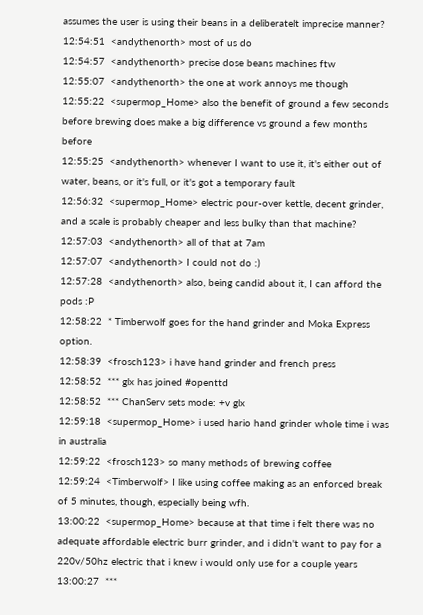assumes the user is using their beans in a deliberatelt imprecise manner?
12:54:51  <andythenorth> most of us do
12:54:57  <andythenorth> precise dose beans machines ftw
12:55:07  <andythenorth> the one at work annoys me though
12:55:22  <supermop_Home> also the benefit of ground a few seconds before brewing does make a big difference vs ground a few months before
12:55:25  <andythenorth> whenever I want to use it, it's either out of water, beans, or it's full, or it's got a temporary fault
12:56:32  <supermop_Home> electric pour-over kettle, decent grinder, and a scale is probably cheaper and less bulky than that machine?
12:57:03  <andythenorth> all of that at 7am
12:57:07  <andythenorth> I could not do :)
12:57:28  <andythenorth> also, being candid about it, I can afford the pods :P
12:58:22  * Timberwolf goes for the hand grinder and Moka Express option.
12:58:39  <frosch123> i have hand grinder and french press
12:58:52  *** glx has joined #openttd
12:58:52  *** ChanServ sets mode: +v glx
12:59:18  <supermop_Home> i used hario hand grinder whole time i was in australia
12:59:22  <frosch123> so many methods of brewing coffee
12:59:24  <Timberwolf> I like using coffee making as an enforced break of 5 minutes, though, especially being wfh.
13:00:22  <supermop_Home> because at that time i felt there was no adequate affordable electric burr grinder, and i didn't want to pay for a 220v/50hz electric that i knew i would only use for a couple years
13:00:27  ***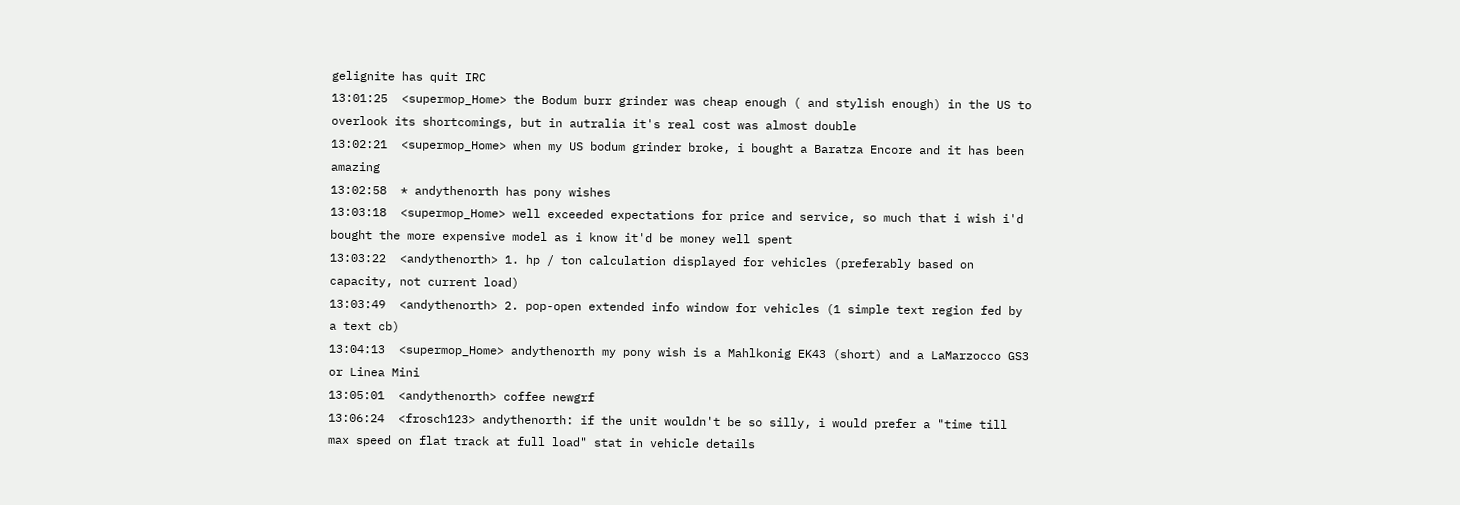gelignite has quit IRC
13:01:25  <supermop_Home> the Bodum burr grinder was cheap enough ( and stylish enough) in the US to overlook its shortcomings, but in autralia it's real cost was almost double
13:02:21  <supermop_Home> when my US bodum grinder broke, i bought a Baratza Encore and it has been amazing
13:02:58  * andythenorth has pony wishes
13:03:18  <supermop_Home> well exceeded expectations for price and service, so much that i wish i'd bought the more expensive model as i know it'd be money well spent
13:03:22  <andythenorth> 1. hp / ton calculation displayed for vehicles (preferably based on capacity, not current load)
13:03:49  <andythenorth> 2. pop-open extended info window for vehicles (1 simple text region fed by a text cb)
13:04:13  <supermop_Home> andythenorth my pony wish is a Mahlkonig EK43 (short) and a LaMarzocco GS3 or Linea Mini
13:05:01  <andythenorth> coffee newgrf
13:06:24  <frosch123> andythenorth: if the unit wouldn't be so silly, i would prefer a "time till max speed on flat track at full load" stat in vehicle details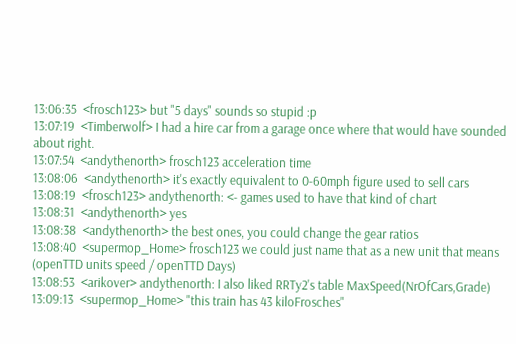13:06:35  <frosch123> but "5 days" sounds so stupid :p
13:07:19  <Timberwolf> I had a hire car from a garage once where that would have sounded about right.
13:07:54  <andythenorth> frosch123 acceleration time
13:08:06  <andythenorth> it's exactly equivalent to 0-60mph figure used to sell cars
13:08:19  <frosch123> andythenorth: <- games used to have that kind of chart
13:08:31  <andythenorth> yes
13:08:38  <andythenorth> the best ones, you could change the gear ratios
13:08:40  <supermop_Home> frosch123 we could just name that as a new unit that means (openTTD units speed / openTTD Days)
13:08:53  <arikover> andythenorth: I also liked RRTy2's table MaxSpeed(NrOfCars,Grade)
13:09:13  <supermop_Home> "this train has 43 kiloFrosches"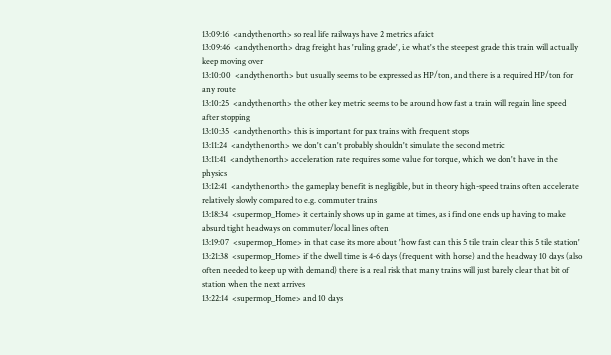13:09:16  <andythenorth> so real life railways have 2 metrics afaict
13:09:46  <andythenorth> drag freight has 'ruling grade', i.e what's the steepest grade this train will actually keep moving over
13:10:00  <andythenorth> but usually seems to be expressed as HP/ton, and there is a required HP/ton for any route
13:10:25  <andythenorth> the other key metric seems to be around how fast a train will regain line speed after stopping
13:10:35  <andythenorth> this is important for pax trains with frequent stops
13:11:24  <andythenorth> we don't can't probably shouldn't simulate the second metric
13:11:41  <andythenorth> acceleration rate requires some value for torque, which we don't have in the physics
13:12:41  <andythenorth> the gameplay benefit is negligible, but in theory high-speed trains often accelerate relatively slowly compared to e.g. commuter trains
13:18:34  <supermop_Home> it certainly shows up in game at times, as i find one ends up having to make absurd tight headways on commuter/local lines often
13:19:07  <supermop_Home> in that case its more about 'how fast can this 5 tile train clear this 5 tile station'
13:21:38  <supermop_Home> if the dwell time is 4-6 days (frequent with horse) and the headway 10 days (also often needed to keep up with demand) there is a real risk that many trains will just barely clear that bit of station when the next arrives
13:22:14  <supermop_Home> and 10 days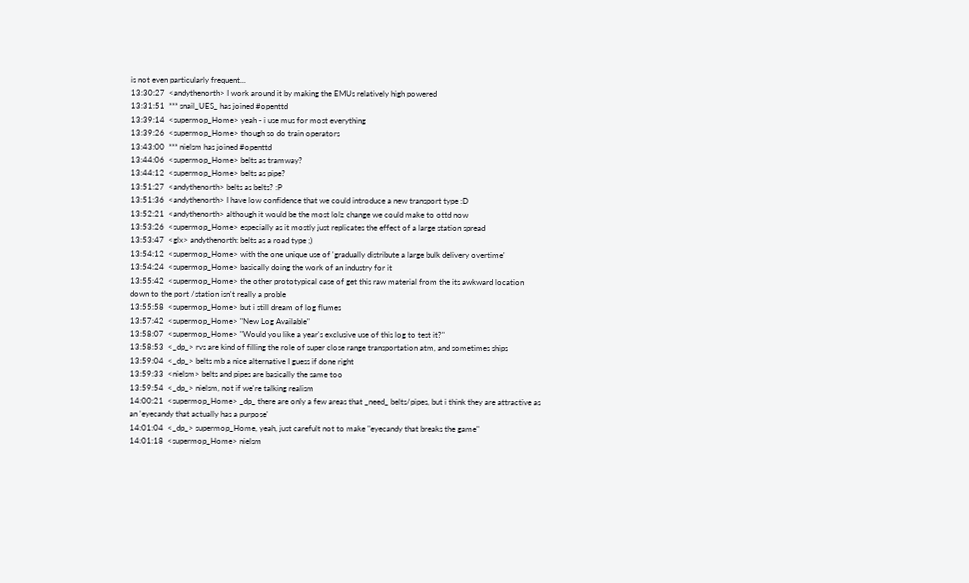is not even particularly frequent...
13:30:27  <andythenorth> I work around it by making the EMUs relatively high powered
13:31:51  *** snail_UES_ has joined #openttd
13:39:14  <supermop_Home> yeah - i use mus for most everything
13:39:26  <supermop_Home> though so do train operators
13:43:00  *** nielsm has joined #openttd
13:44:06  <supermop_Home> belts as tramway?
13:44:12  <supermop_Home> belts as pipe?
13:51:27  <andythenorth> belts as belts? :P
13:51:36  <andythenorth> I have low confidence that we could introduce a new transport type :D
13:52:21  <andythenorth> although it would be the most lolz change we could make to ottd now
13:53:26  <supermop_Home> especially as it mostly just replicates the effect of a large station spread
13:53:47  <glx> andythenorth: belts as a road type ;)
13:54:12  <supermop_Home> with the one unique use of 'gradually distribute a large bulk delivery overtime'
13:54:24  <supermop_Home> basically doing the work of an industry for it
13:55:42  <supermop_Home> the other prototypical case of get this raw material from the its awkward location down to the port /station isn't really a proble
13:55:58  <supermop_Home> but i still dream of log flumes
13:57:42  <supermop_Home> "New Log Available"
13:58:07  <supermop_Home> "Would you like a year's exclusive use of this log to test it?"
13:58:53  <_dp_> rvs are kind of filling the role of super close range transportation atm, and sometimes ships
13:59:04  <_dp_> belts mb a nice alternative I guess if done right
13:59:33  <nielsm> belts and pipes are basically the same too
13:59:54  <_dp_> nielsm, not if we're talking realism
14:00:21  <supermop_Home> _dp_ there are only a few areas that _need_ belts/pipes, but i think they are attractive as an 'eyecandy that actually has a purpose'
14:01:04  <_dp_> supermop_Home, yeah, just carefult not to make "eyecandy that breaks the game"
14:01:18  <supermop_Home> nielsm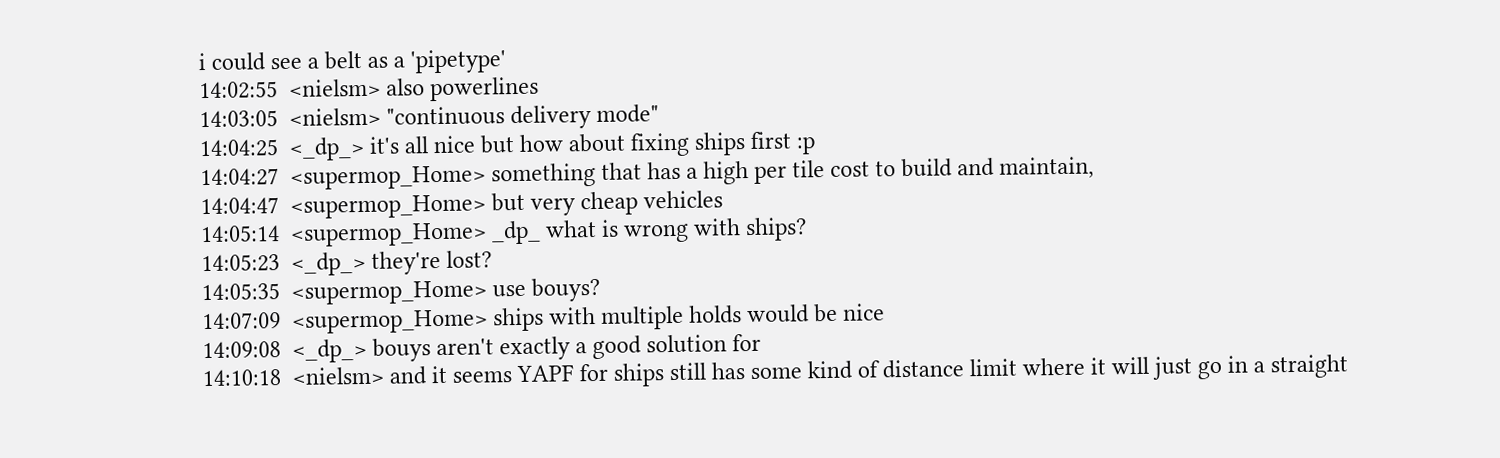i could see a belt as a 'pipetype'
14:02:55  <nielsm> also powerlines
14:03:05  <nielsm> "continuous delivery mode"
14:04:25  <_dp_> it's all nice but how about fixing ships first :p
14:04:27  <supermop_Home> something that has a high per tile cost to build and maintain,
14:04:47  <supermop_Home> but very cheap vehicles
14:05:14  <supermop_Home> _dp_ what is wrong with ships?
14:05:23  <_dp_> they're lost?
14:05:35  <supermop_Home> use bouys?
14:07:09  <supermop_Home> ships with multiple holds would be nice
14:09:08  <_dp_> bouys aren't exactly a good solution for
14:10:18  <nielsm> and it seems YAPF for ships still has some kind of distance limit where it will just go in a straight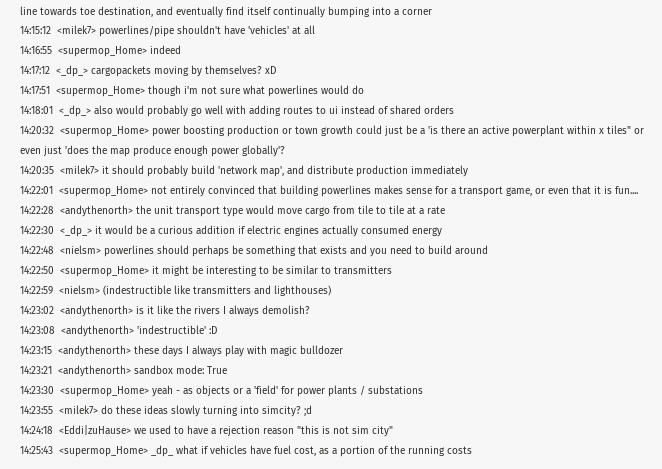line towards toe destination, and eventually find itself continually bumping into a corner
14:15:12  <milek7> powerlines/pipe shouldn't have 'vehicles' at all
14:16:55  <supermop_Home> indeed
14:17:12  <_dp_> cargopackets moving by themselves? xD
14:17:51  <supermop_Home> though i'm not sure what powerlines would do
14:18:01  <_dp_> also would probably go well with adding routes to ui instead of shared orders
14:20:32  <supermop_Home> power boosting production or town growth could just be a 'is there an active powerplant within x tiles" or even just 'does the map produce enough power globally'?
14:20:35  <milek7> it should probably build 'network map', and distribute production immediately
14:22:01  <supermop_Home> not entirely convinced that building powerlines makes sense for a transport game, or even that it is fun....
14:22:28  <andythenorth> the unit transport type would move cargo from tile to tile at a rate
14:22:30  <_dp_> it would be a curious addition if electric engines actually consumed energy
14:22:48  <nielsm> powerlines should perhaps be something that exists and you need to build around
14:22:50  <supermop_Home> it might be interesting to be similar to transmitters
14:22:59  <nielsm> (indestructible like transmitters and lighthouses)
14:23:02  <andythenorth> is it like the rivers I always demolish?
14:23:08  <andythenorth> 'indestructible' :D
14:23:15  <andythenorth> these days I always play with magic bulldozer
14:23:21  <andythenorth> sandbox mode: True
14:23:30  <supermop_Home> yeah - as objects or a 'field' for power plants / substations
14:23:55  <milek7> do these ideas slowly turning into simcity? ;d
14:24:18  <Eddi|zuHause> we used to have a rejection reason "this is not sim city"
14:25:43  <supermop_Home> _dp_ what if vehicles have fuel cost, as a portion of the running costs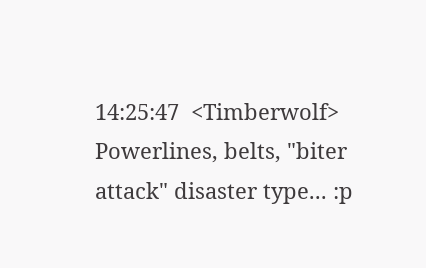14:25:47  <Timberwolf> Powerlines, belts, "biter attack" disaster type... :p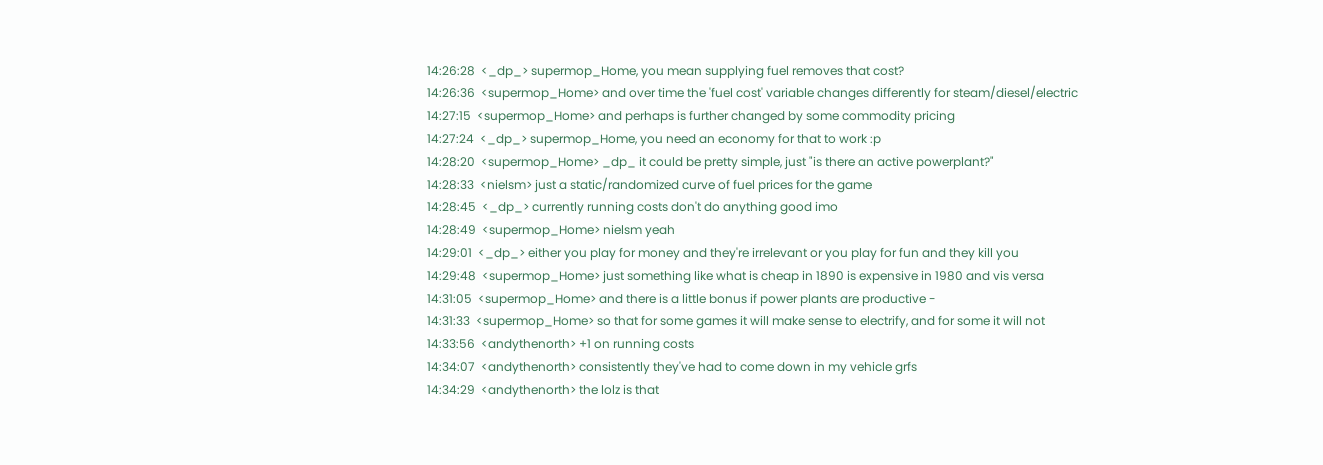14:26:28  <_dp_> supermop_Home, you mean supplying fuel removes that cost?
14:26:36  <supermop_Home> and over time the 'fuel cost' variable changes differently for steam/diesel/electric
14:27:15  <supermop_Home> and perhaps is further changed by some commodity pricing
14:27:24  <_dp_> supermop_Home, you need an economy for that to work :p
14:28:20  <supermop_Home> _dp_ it could be pretty simple, just "is there an active powerplant?"
14:28:33  <nielsm> just a static/randomized curve of fuel prices for the game
14:28:45  <_dp_> currently running costs don't do anything good imo
14:28:49  <supermop_Home> nielsm yeah
14:29:01  <_dp_> either you play for money and they're irrelevant or you play for fun and they kill you
14:29:48  <supermop_Home> just something like what is cheap in 1890 is expensive in 1980 and vis versa
14:31:05  <supermop_Home> and there is a little bonus if power plants are productive -
14:31:33  <supermop_Home> so that for some games it will make sense to electrify, and for some it will not
14:33:56  <andythenorth> +1 on running costs
14:34:07  <andythenorth> consistently they've had to come down in my vehicle grfs
14:34:29  <andythenorth> the lolz is that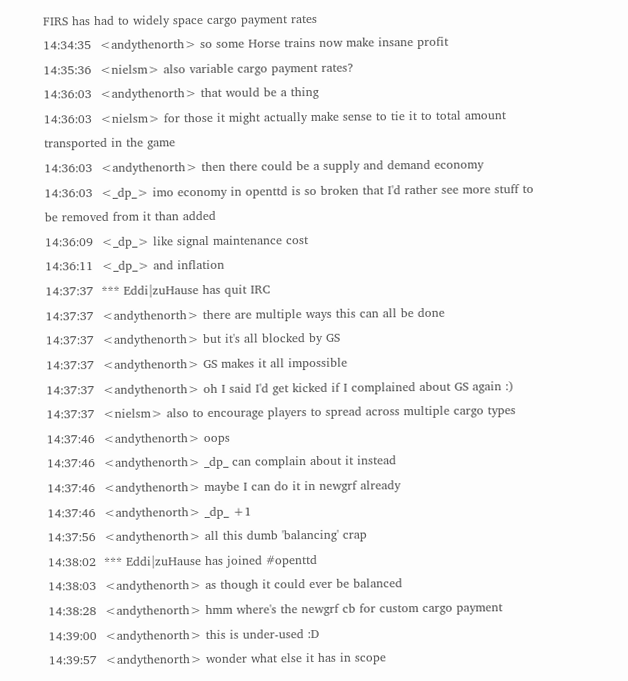FIRS has had to widely space cargo payment rates
14:34:35  <andythenorth> so some Horse trains now make insane profit
14:35:36  <nielsm> also variable cargo payment rates?
14:36:03  <andythenorth> that would be a thing
14:36:03  <nielsm> for those it might actually make sense to tie it to total amount transported in the game
14:36:03  <andythenorth> then there could be a supply and demand economy
14:36:03  <_dp_> imo economy in openttd is so broken that I'd rather see more stuff to be removed from it than added
14:36:09  <_dp_> like signal maintenance cost
14:36:11  <_dp_> and inflation
14:37:37  *** Eddi|zuHause has quit IRC
14:37:37  <andythenorth> there are multiple ways this can all be done
14:37:37  <andythenorth> but it's all blocked by GS
14:37:37  <andythenorth> GS makes it all impossible
14:37:37  <andythenorth> oh I said I'd get kicked if I complained about GS again :)
14:37:37  <nielsm> also to encourage players to spread across multiple cargo types
14:37:46  <andythenorth> oops
14:37:46  <andythenorth> _dp_ can complain about it instead
14:37:46  <andythenorth> maybe I can do it in newgrf already
14:37:46  <andythenorth> _dp_ +1
14:37:56  <andythenorth> all this dumb 'balancing' crap
14:38:02  *** Eddi|zuHause has joined #openttd
14:38:03  <andythenorth> as though it could ever be balanced
14:38:28  <andythenorth> hmm where's the newgrf cb for custom cargo payment
14:39:00  <andythenorth> this is under-used :D
14:39:57  <andythenorth> wonder what else it has in scope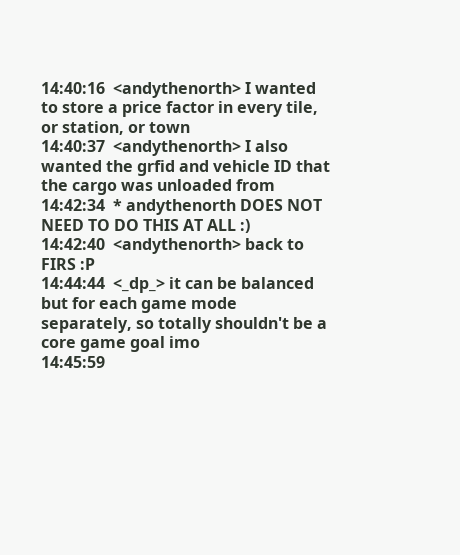14:40:16  <andythenorth> I wanted to store a price factor in every tile, or station, or town
14:40:37  <andythenorth> I also wanted the grfid and vehicle ID that the cargo was unloaded from
14:42:34  * andythenorth DOES NOT NEED TO DO THIS AT ALL :)
14:42:40  <andythenorth> back to FIRS :P
14:44:44  <_dp_> it can be balanced but for each game mode separately, so totally shouldn't be a core game goal imo
14:45:59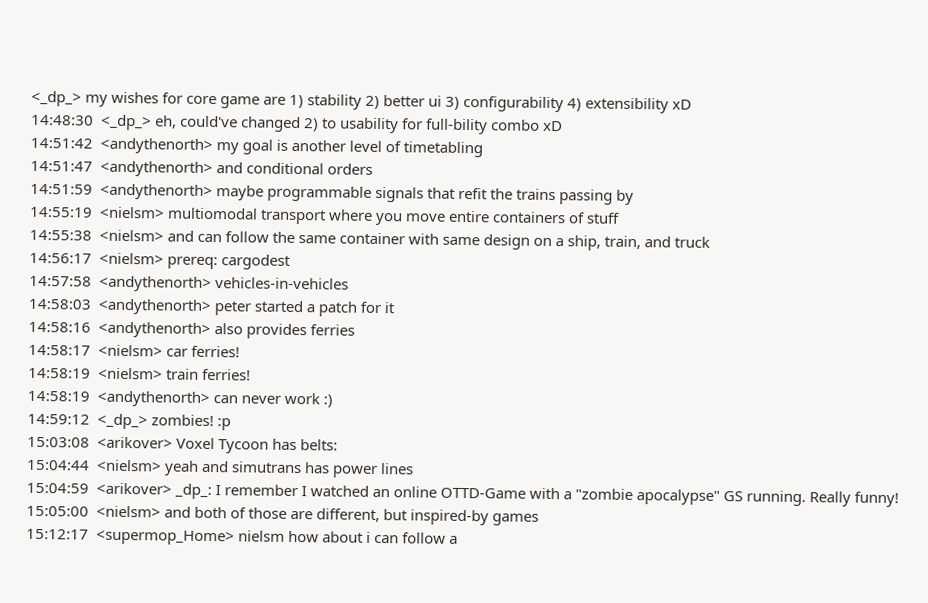<_dp_> my wishes for core game are 1) stability 2) better ui 3) configurability 4) extensibility xD
14:48:30  <_dp_> eh, could've changed 2) to usability for full-bility combo xD
14:51:42  <andythenorth> my goal is another level of timetabling
14:51:47  <andythenorth> and conditional orders
14:51:59  <andythenorth> maybe programmable signals that refit the trains passing by
14:55:19  <nielsm> multiomodal transport where you move entire containers of stuff
14:55:38  <nielsm> and can follow the same container with same design on a ship, train, and truck
14:56:17  <nielsm> prereq: cargodest
14:57:58  <andythenorth> vehicles-in-vehicles
14:58:03  <andythenorth> peter started a patch for it
14:58:16  <andythenorth> also provides ferries
14:58:17  <nielsm> car ferries!
14:58:19  <nielsm> train ferries!
14:58:19  <andythenorth> can never work :)
14:59:12  <_dp_> zombies! :p
15:03:08  <arikover> Voxel Tycoon has belts:
15:04:44  <nielsm> yeah and simutrans has power lines
15:04:59  <arikover> _dp_: I remember I watched an online OTTD-Game with a "zombie apocalypse" GS running. Really funny!
15:05:00  <nielsm> and both of those are different, but inspired-by games
15:12:17  <supermop_Home> nielsm how about i can follow a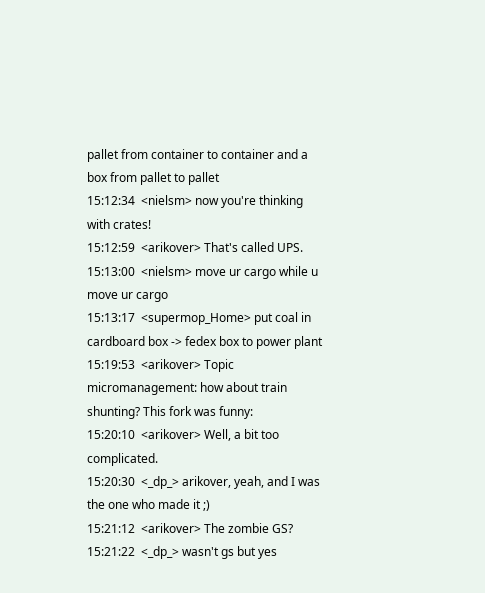pallet from container to container and a box from pallet to pallet
15:12:34  <nielsm> now you're thinking with crates!
15:12:59  <arikover> That's called UPS.
15:13:00  <nielsm> move ur cargo while u move ur cargo
15:13:17  <supermop_Home> put coal in cardboard box -> fedex box to power plant
15:19:53  <arikover> Topic micromanagement: how about train shunting? This fork was funny:
15:20:10  <arikover> Well, a bit too complicated.
15:20:30  <_dp_> arikover, yeah, and I was the one who made it ;)
15:21:12  <arikover> The zombie GS?
15:21:22  <_dp_> wasn't gs but yes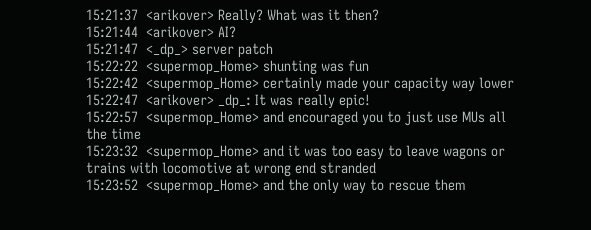15:21:37  <arikover> Really? What was it then?
15:21:44  <arikover> AI?
15:21:47  <_dp_> server patch
15:22:22  <supermop_Home> shunting was fun
15:22:42  <supermop_Home> certainly made your capacity way lower
15:22:47  <arikover> _dp_: It was really epic!
15:22:57  <supermop_Home> and encouraged you to just use MUs all the time
15:23:32  <supermop_Home> and it was too easy to leave wagons or trains with locomotive at wrong end stranded
15:23:52  <supermop_Home> and the only way to rescue them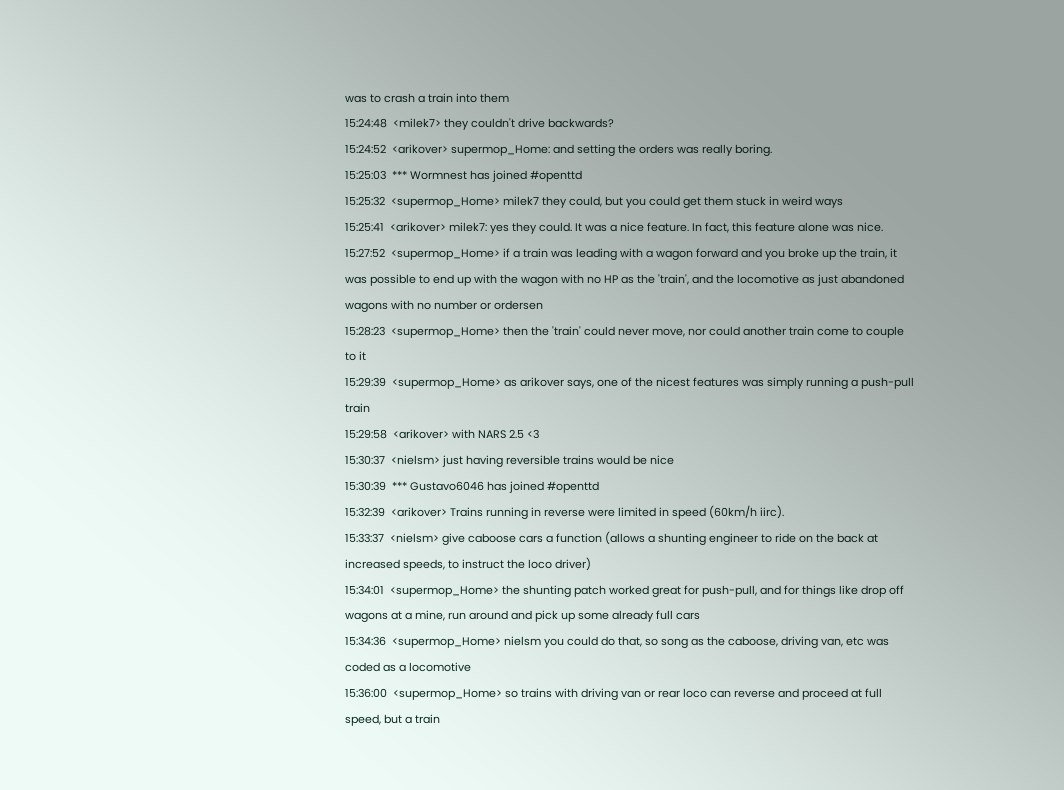was to crash a train into them
15:24:48  <milek7> they couldn't drive backwards?
15:24:52  <arikover> supermop_Home: and setting the orders was really boring.
15:25:03  *** Wormnest has joined #openttd
15:25:32  <supermop_Home> milek7 they could, but you could get them stuck in weird ways
15:25:41  <arikover> milek7: yes they could. It was a nice feature. In fact, this feature alone was nice.
15:27:52  <supermop_Home> if a train was leading with a wagon forward and you broke up the train, it was possible to end up with the wagon with no HP as the 'train', and the locomotive as just abandoned wagons with no number or ordersen
15:28:23  <supermop_Home> then the 'train' could never move, nor could another train come to couple to it
15:29:39  <supermop_Home> as arikover says, one of the nicest features was simply running a push-pull train
15:29:58  <arikover> with NARS 2.5 <3
15:30:37  <nielsm> just having reversible trains would be nice
15:30:39  *** Gustavo6046 has joined #openttd
15:32:39  <arikover> Trains running in reverse were limited in speed (60km/h iirc).
15:33:37  <nielsm> give caboose cars a function (allows a shunting engineer to ride on the back at increased speeds, to instruct the loco driver)
15:34:01  <supermop_Home> the shunting patch worked great for push-pull, and for things like drop off wagons at a mine, run around and pick up some already full cars
15:34:36  <supermop_Home> nielsm you could do that, so song as the caboose, driving van, etc was coded as a locomotive
15:36:00  <supermop_Home> so trains with driving van or rear loco can reverse and proceed at full speed, but a train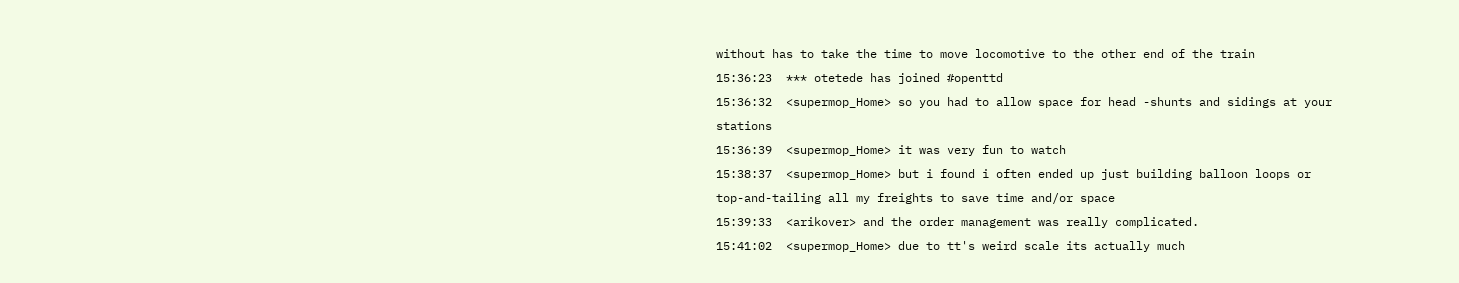without has to take the time to move locomotive to the other end of the train
15:36:23  *** otetede has joined #openttd
15:36:32  <supermop_Home> so you had to allow space for head -shunts and sidings at your stations
15:36:39  <supermop_Home> it was very fun to watch
15:38:37  <supermop_Home> but i found i often ended up just building balloon loops or top-and-tailing all my freights to save time and/or space
15:39:33  <arikover> and the order management was really complicated.
15:41:02  <supermop_Home> due to tt's weird scale its actually much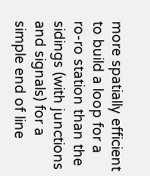more spatially efficient to build a loop for a ro-ro station than the sidings (with junctions and signals) for a simple end of line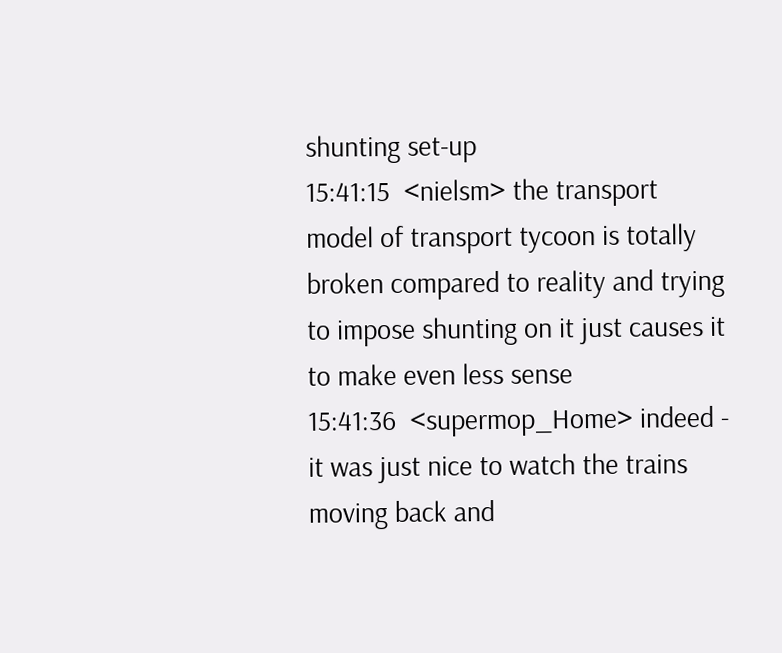shunting set-up
15:41:15  <nielsm> the transport model of transport tycoon is totally broken compared to reality and trying to impose shunting on it just causes it to make even less sense
15:41:36  <supermop_Home> indeed - it was just nice to watch the trains moving back and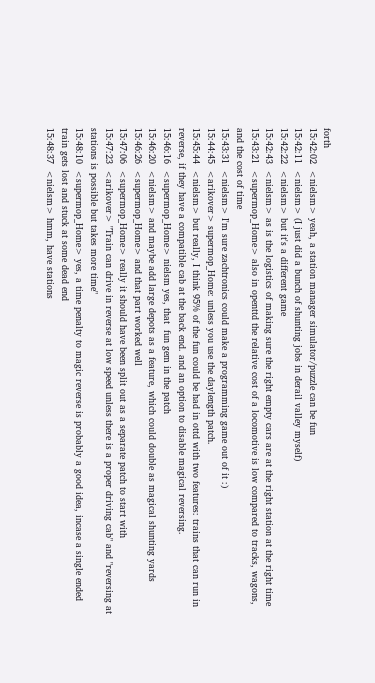forth
15:42:02  <nielsm> yeah, a station manager simulator/puzzle can be fun
15:42:11  <nielsm> (I just did a bunch of shunting jobs in derail valley myself)
15:42:22  <nielsm> but it's a different game
15:42:43  <nielsm> as is the logistics of making sure the right empty cars are at the right station at the right time
15:43:21  <supermop_Home> also in openttd the relative cost of a locomotive is low compared to tracks, wagons, and the cost of time
15:43:31  <nielsm> I'm sure zachtronics could make a programming game out of it :)
15:44:45  <arikover> supermop_Home: unless you use the daylength patch.
15:45:44  <nielsm> but really, I think 95% of the fun could be had in ottd with two features: trains that can run in reverse, if they have a compatible cab at the back end. and an option to disable magical reversing.
15:46:16  <supermop_Home> nielsm yes, that  fun gem in the patch
15:46:20  <nielsm> and maybe add large depots as a feature, which could double as magical shunting yards
15:46:26  <supermop_Home> and that part worked well
15:47:06  <supermop_Home> really it should have been split out as a separate patch to start with
15:47:23  <arikover> "Train can drive in reverse at low speed unless there is a proper driving cab" and "reversing at stations is possible but takes more time"
15:48:10  <supermop_Home> yes, a time penalty to magic reverse is probably a good idea, incase a single ended train gets lost and stuck at some dead end
15:48:37  <nielsm> hmm, have stations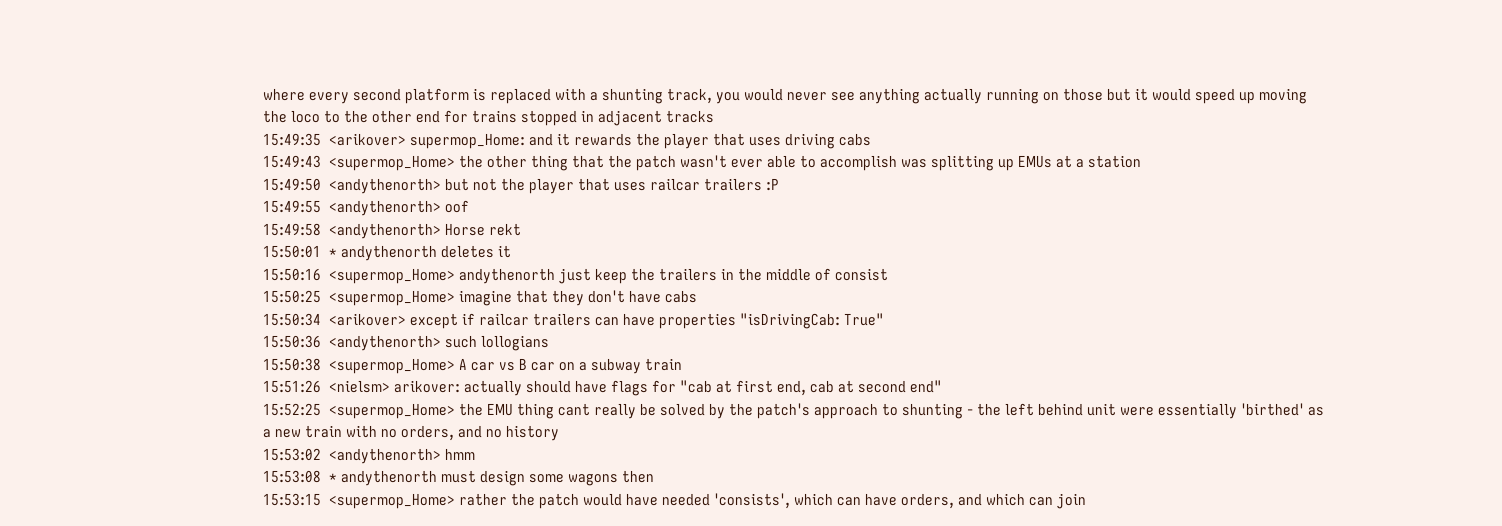where every second platform is replaced with a shunting track, you would never see anything actually running on those but it would speed up moving the loco to the other end for trains stopped in adjacent tracks
15:49:35  <arikover> supermop_Home: and it rewards the player that uses driving cabs
15:49:43  <supermop_Home> the other thing that the patch wasn't ever able to accomplish was splitting up EMUs at a station
15:49:50  <andythenorth> but not the player that uses railcar trailers :P
15:49:55  <andythenorth> oof
15:49:58  <andythenorth> Horse rekt
15:50:01  * andythenorth deletes it
15:50:16  <supermop_Home> andythenorth just keep the trailers in the middle of consist
15:50:25  <supermop_Home> imagine that they don't have cabs
15:50:34  <arikover> except if railcar trailers can have properties "isDrivingCab: True"
15:50:36  <andythenorth> such lollogians
15:50:38  <supermop_Home> A car vs B car on a subway train
15:51:26  <nielsm> arikover: actually should have flags for "cab at first end, cab at second end"
15:52:25  <supermop_Home> the EMU thing cant really be solved by the patch's approach to shunting - the left behind unit were essentially 'birthed' as a new train with no orders, and no history
15:53:02  <andythenorth> hmm
15:53:08  * andythenorth must design some wagons then
15:53:15  <supermop_Home> rather the patch would have needed 'consists', which can have orders, and which can join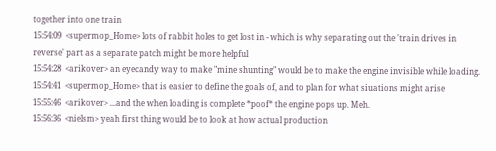together into one train
15:54:09  <supermop_Home> lots of rabbit holes to get lost in - which is why separating out the 'train drives in reverse' part as a separate patch might be more helpful
15:54:28  <arikover> an eyecandy way to make "mine shunting" would be to make the engine invisible while loading.
15:54:41  <supermop_Home> that is easier to define the goals of, and to plan for what siuations might arise
15:55:46  <arikover> ...and the when loading is complete *poof* the engine pops up. Meh.
15:56:36  <nielsm> yeah first thing would be to look at how actual production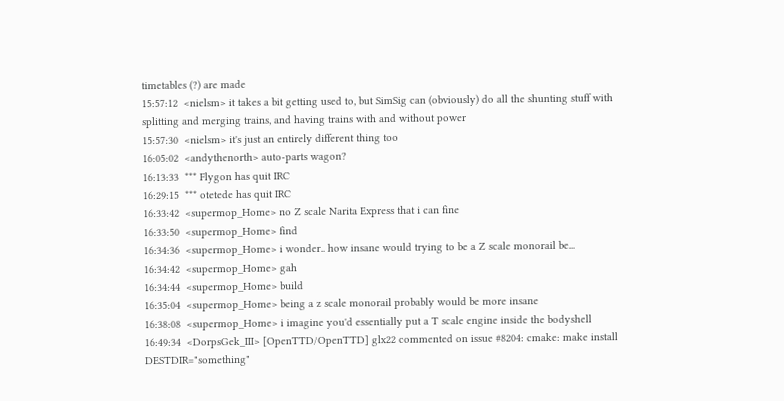timetables (?) are made
15:57:12  <nielsm> it takes a bit getting used to, but SimSig can (obviously) do all the shunting stuff with splitting and merging trains, and having trains with and without power
15:57:30  <nielsm> it's just an entirely different thing too
16:05:02  <andythenorth> auto-parts wagon?
16:13:33  *** Flygon has quit IRC
16:29:15  *** otetede has quit IRC
16:33:42  <supermop_Home> no Z scale Narita Express that i can fine
16:33:50  <supermop_Home> find
16:34:36  <supermop_Home> i wonder.. how insane would trying to be a Z scale monorail be...
16:34:42  <supermop_Home> gah
16:34:44  <supermop_Home> build
16:35:04  <supermop_Home> being a z scale monorail probably would be more insane
16:38:08  <supermop_Home> i imagine you'd essentially put a T scale engine inside the bodyshell
16:49:34  <DorpsGek_III> [OpenTTD/OpenTTD] glx22 commented on issue #8204: cmake: make install DESTDIR="something"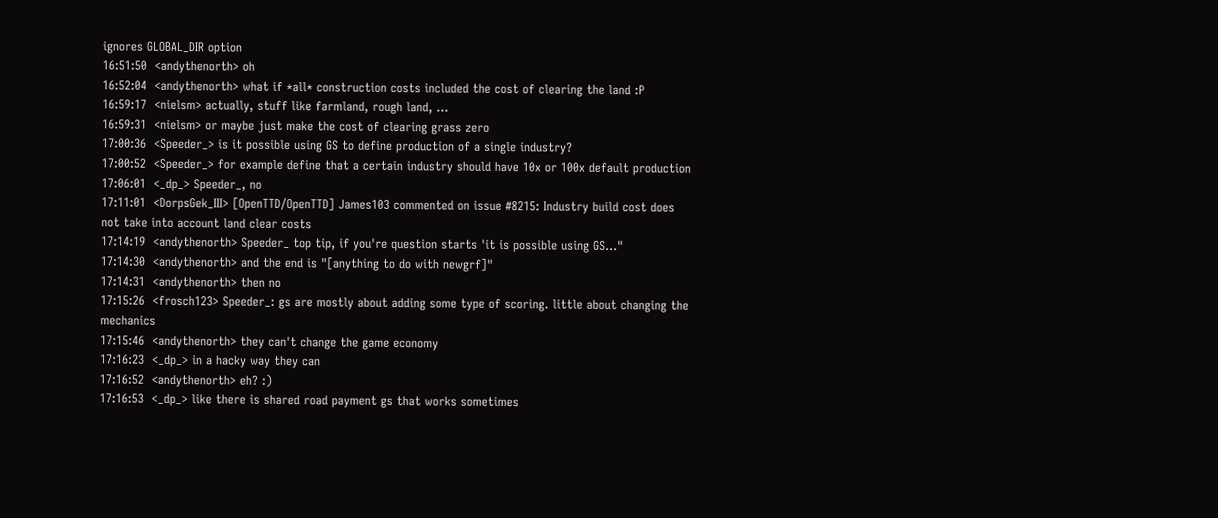ignores GLOBAL_DIR option
16:51:50  <andythenorth> oh
16:52:04  <andythenorth> what if *all* construction costs included the cost of clearing the land :P
16:59:17  <nielsm> actually, stuff like farmland, rough land, ...
16:59:31  <nielsm> or maybe just make the cost of clearing grass zero
17:00:36  <Speeder_> is it possible using GS to define production of a single industry?
17:00:52  <Speeder_> for example define that a certain industry should have 10x or 100x default production
17:06:01  <_dp_> Speeder_, no
17:11:01  <DorpsGek_III> [OpenTTD/OpenTTD] James103 commented on issue #8215: Industry build cost does not take into account land clear costs
17:14:19  <andythenorth> Speeder_ top tip, if you're question starts 'it is possible using GS..."
17:14:30  <andythenorth> and the end is "[anything to do with newgrf]"
17:14:31  <andythenorth> then no
17:15:26  <frosch123> Speeder_: gs are mostly about adding some type of scoring. little about changing the mechanics
17:15:46  <andythenorth> they can't change the game economy
17:16:23  <_dp_> in a hacky way they can
17:16:52  <andythenorth> eh? :)
17:16:53  <_dp_> like there is shared road payment gs that works sometimes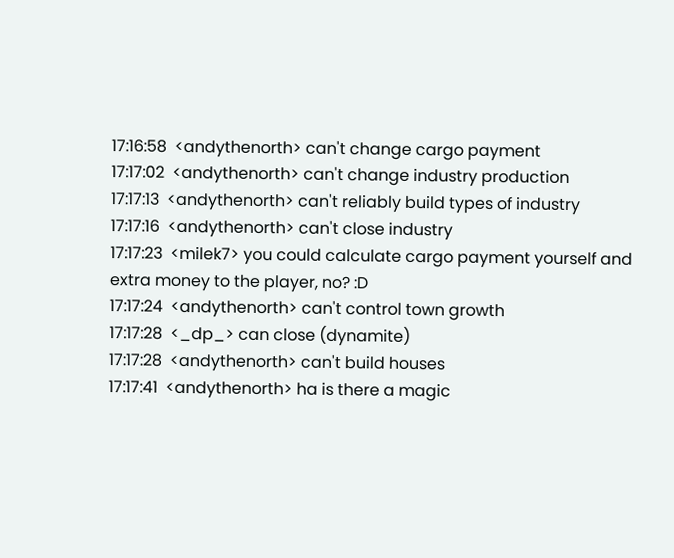17:16:58  <andythenorth> can't change cargo payment
17:17:02  <andythenorth> can't change industry production
17:17:13  <andythenorth> can't reliably build types of industry
17:17:16  <andythenorth> can't close industry
17:17:23  <milek7> you could calculate cargo payment yourself and extra money to the player, no? :D
17:17:24  <andythenorth> can't control town growth
17:17:28  <_dp_> can close (dynamite)
17:17:28  <andythenorth> can't build houses
17:17:41  <andythenorth> ha is there a magic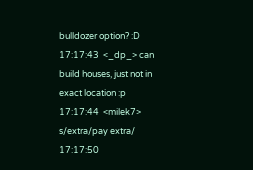bulldozer option? :D
17:17:43  <_dp_> can build houses, just not in exact location :p
17:17:44  <milek7> s/extra/pay extra/
17:17:50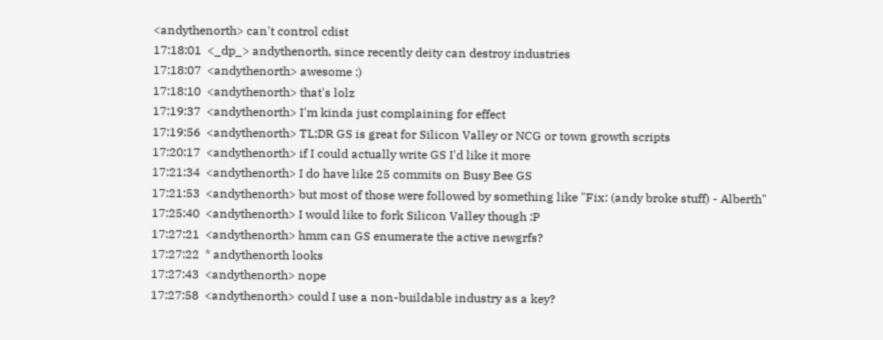<andythenorth> can't control cdist
17:18:01  <_dp_> andythenorth, since recently deity can destroy industries
17:18:07  <andythenorth> awesome :)
17:18:10  <andythenorth> that's lolz
17:19:37  <andythenorth> I'm kinda just complaining for effect
17:19:56  <andythenorth> TL;DR GS is great for Silicon Valley or NCG or town growth scripts
17:20:17  <andythenorth> if I could actually write GS I'd like it more
17:21:34  <andythenorth> I do have like 25 commits on Busy Bee GS
17:21:53  <andythenorth> but most of those were followed by something like "Fix: (andy broke stuff) - Alberth"
17:25:40  <andythenorth> I would like to fork Silicon Valley though :P
17:27:21  <andythenorth> hmm can GS enumerate the active newgrfs?
17:27:22  * andythenorth looks
17:27:43  <andythenorth> nope
17:27:58  <andythenorth> could I use a non-buildable industry as a key?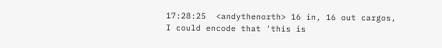17:28:25  <andythenorth> 16 in, 16 out cargos, I could encode that 'this is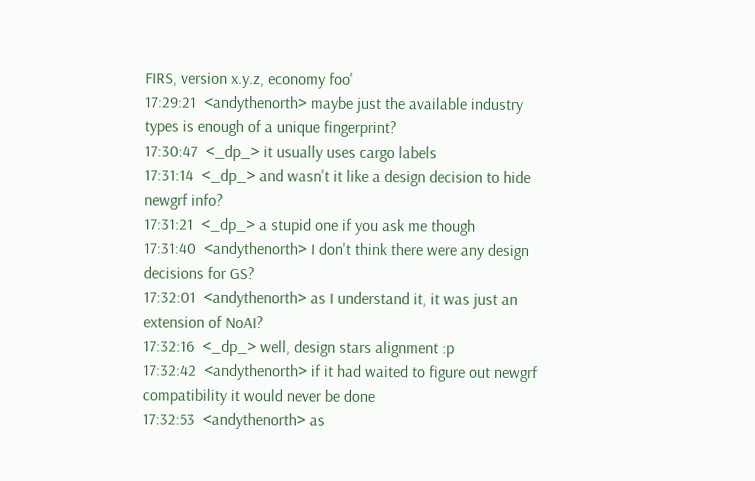FIRS, version x.y.z, economy foo'
17:29:21  <andythenorth> maybe just the available industry types is enough of a unique fingerprint?
17:30:47  <_dp_> it usually uses cargo labels
17:31:14  <_dp_> and wasn't it like a design decision to hide newgrf info?
17:31:21  <_dp_> a stupid one if you ask me though
17:31:40  <andythenorth> I don't think there were any design decisions for GS?
17:32:01  <andythenorth> as I understand it, it was just an extension of NoAI?
17:32:16  <_dp_> well, design stars alignment :p
17:32:42  <andythenorth> if it had waited to figure out newgrf compatibility it would never be done
17:32:53  <andythenorth> as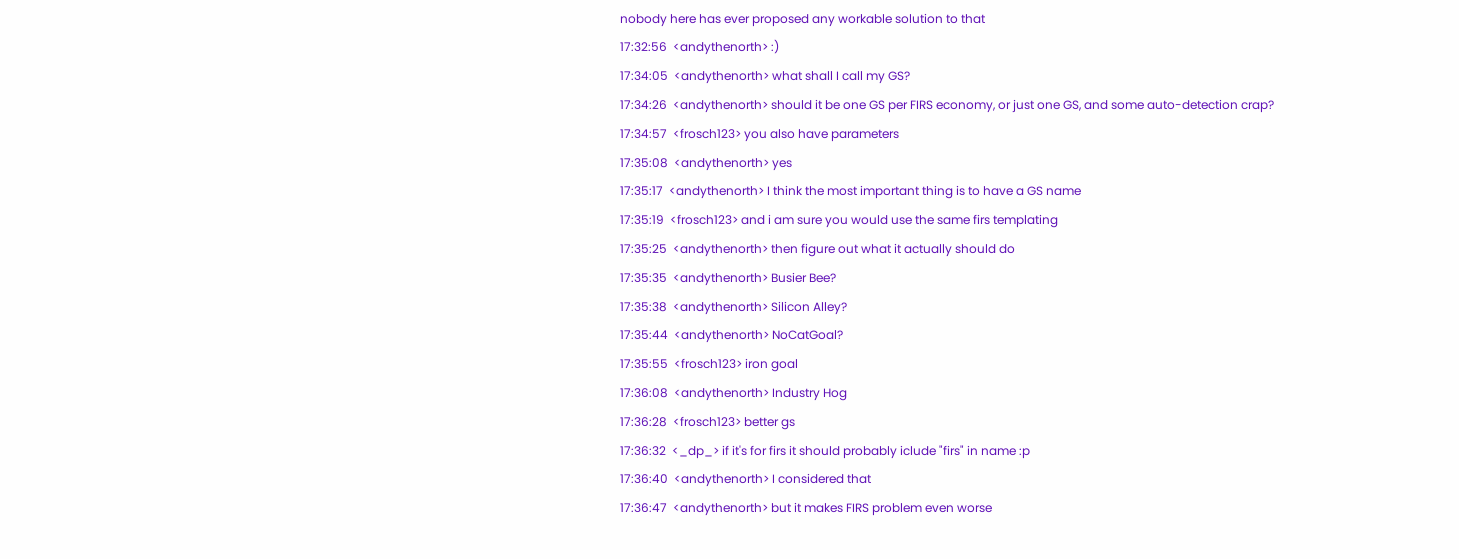nobody here has ever proposed any workable solution to that
17:32:56  <andythenorth> :)
17:34:05  <andythenorth> what shall I call my GS?
17:34:26  <andythenorth> should it be one GS per FIRS economy, or just one GS, and some auto-detection crap?
17:34:57  <frosch123> you also have parameters
17:35:08  <andythenorth> yes
17:35:17  <andythenorth> I think the most important thing is to have a GS name
17:35:19  <frosch123> and i am sure you would use the same firs templating
17:35:25  <andythenorth> then figure out what it actually should do
17:35:35  <andythenorth> Busier Bee?
17:35:38  <andythenorth> Silicon Alley?
17:35:44  <andythenorth> NoCatGoal?
17:35:55  <frosch123> iron goal
17:36:08  <andythenorth> Industry Hog
17:36:28  <frosch123> better gs
17:36:32  <_dp_> if it's for firs it should probably iclude "firs" in name :p
17:36:40  <andythenorth> I considered that
17:36:47  <andythenorth> but it makes FIRS problem even worse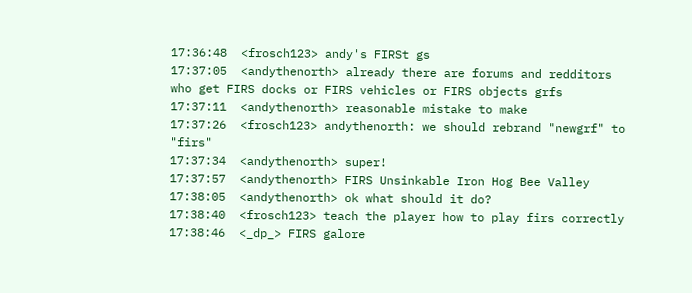17:36:48  <frosch123> andy's FIRSt gs
17:37:05  <andythenorth> already there are forums and redditors who get FIRS docks or FIRS vehicles or FIRS objects grfs
17:37:11  <andythenorth> reasonable mistake to make
17:37:26  <frosch123> andythenorth: we should rebrand "newgrf" to "firs"
17:37:34  <andythenorth> super!
17:37:57  <andythenorth> FIRS Unsinkable Iron Hog Bee Valley
17:38:05  <andythenorth> ok what should it do?
17:38:40  <frosch123> teach the player how to play firs correctly
17:38:46  <_dp_> FIRS galore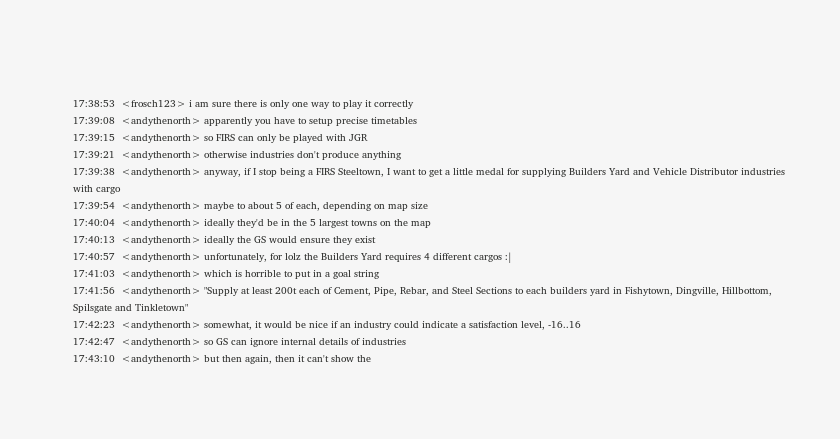17:38:53  <frosch123> i am sure there is only one way to play it correctly
17:39:08  <andythenorth> apparently you have to setup precise timetables
17:39:15  <andythenorth> so FIRS can only be played with JGR
17:39:21  <andythenorth> otherwise industries don't produce anything
17:39:38  <andythenorth> anyway, if I stop being a FIRS Steeltown, I want to get a little medal for supplying Builders Yard and Vehicle Distributor industries with cargo
17:39:54  <andythenorth> maybe to about 5 of each, depending on map size
17:40:04  <andythenorth> ideally they'd be in the 5 largest towns on the map
17:40:13  <andythenorth> ideally the GS would ensure they exist
17:40:57  <andythenorth> unfortunately, for lolz the Builders Yard requires 4 different cargos :|
17:41:03  <andythenorth> which is horrible to put in a goal string
17:41:56  <andythenorth> "Supply at least 200t each of Cement, Pipe, Rebar, and Steel Sections to each builders yard in Fishytown, Dingville, Hillbottom, Spilsgate and Tinkletown"
17:42:23  <andythenorth> somewhat, it would be nice if an industry could indicate a satisfaction level, -16..16
17:42:47  <andythenorth> so GS can ignore internal details of industries
17:43:10  <andythenorth> but then again, then it can't show the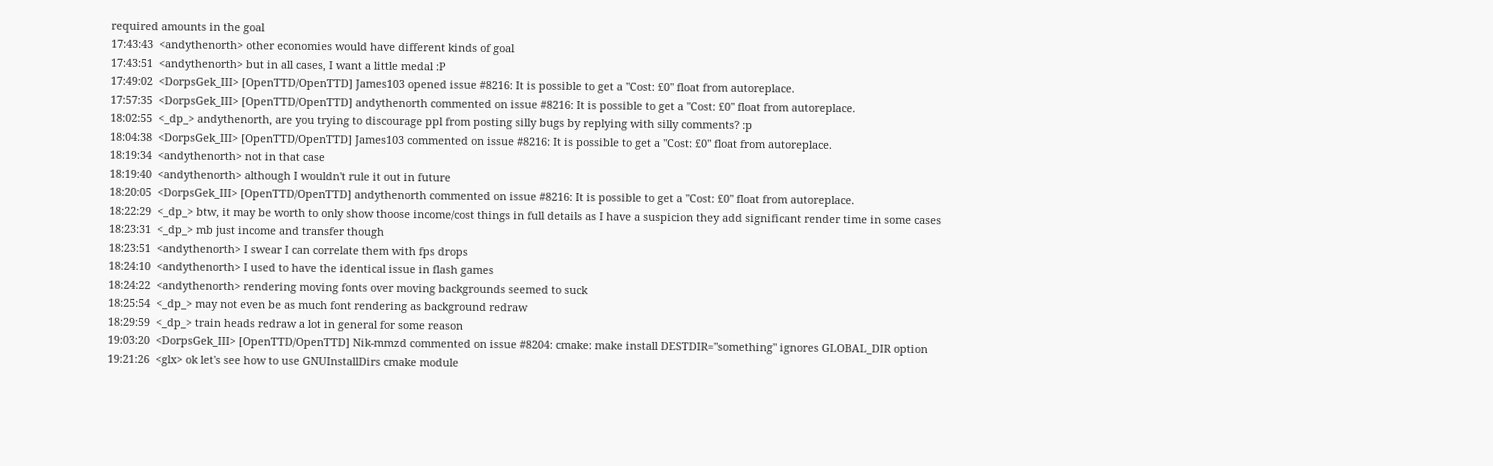required amounts in the goal
17:43:43  <andythenorth> other economies would have different kinds of goal
17:43:51  <andythenorth> but in all cases, I want a little medal :P
17:49:02  <DorpsGek_III> [OpenTTD/OpenTTD] James103 opened issue #8216: It is possible to get a "Cost: £0" float from autoreplace.
17:57:35  <DorpsGek_III> [OpenTTD/OpenTTD] andythenorth commented on issue #8216: It is possible to get a "Cost: £0" float from autoreplace.
18:02:55  <_dp_> andythenorth, are you trying to discourage ppl from posting silly bugs by replying with silly comments? :p
18:04:38  <DorpsGek_III> [OpenTTD/OpenTTD] James103 commented on issue #8216: It is possible to get a "Cost: £0" float from autoreplace.
18:19:34  <andythenorth> not in that case
18:19:40  <andythenorth> although I wouldn't rule it out in future
18:20:05  <DorpsGek_III> [OpenTTD/OpenTTD] andythenorth commented on issue #8216: It is possible to get a "Cost: £0" float from autoreplace.
18:22:29  <_dp_> btw, it may be worth to only show thoose income/cost things in full details as I have a suspicion they add significant render time in some cases
18:23:31  <_dp_> mb just income and transfer though
18:23:51  <andythenorth> I swear I can correlate them with fps drops
18:24:10  <andythenorth> I used to have the identical issue in flash games
18:24:22  <andythenorth> rendering moving fonts over moving backgrounds seemed to suck
18:25:54  <_dp_> may not even be as much font rendering as background redraw
18:29:59  <_dp_> train heads redraw a lot in general for some reason
19:03:20  <DorpsGek_III> [OpenTTD/OpenTTD] Nik-mmzd commented on issue #8204: cmake: make install DESTDIR="something" ignores GLOBAL_DIR option
19:21:26  <glx> ok let's see how to use GNUInstallDirs cmake module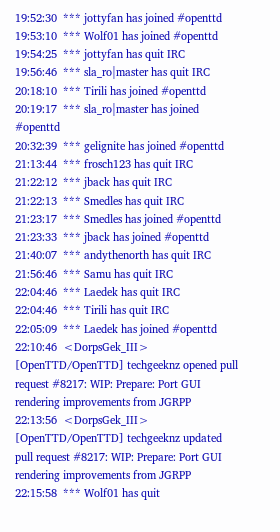19:52:30  *** jottyfan has joined #openttd
19:53:10  *** Wolf01 has joined #openttd
19:54:25  *** jottyfan has quit IRC
19:56:46  *** sla_ro|master has quit IRC
20:18:10  *** Tirili has joined #openttd
20:19:17  *** sla_ro|master has joined #openttd
20:32:39  *** gelignite has joined #openttd
21:13:44  *** frosch123 has quit IRC
21:22:12  *** jback has quit IRC
21:22:13  *** Smedles has quit IRC
21:23:17  *** Smedles has joined #openttd
21:23:33  *** jback has joined #openttd
21:40:07  *** andythenorth has quit IRC
21:56:46  *** Samu has quit IRC
22:04:46  *** Laedek has quit IRC
22:04:46  *** Tirili has quit IRC
22:05:09  *** Laedek has joined #openttd
22:10:46  <DorpsGek_III> [OpenTTD/OpenTTD] techgeeknz opened pull request #8217: WIP: Prepare: Port GUI rendering improvements from JGRPP
22:13:56  <DorpsGek_III> [OpenTTD/OpenTTD] techgeeknz updated pull request #8217: WIP: Prepare: Port GUI rendering improvements from JGRPP
22:15:58  *** Wolf01 has quit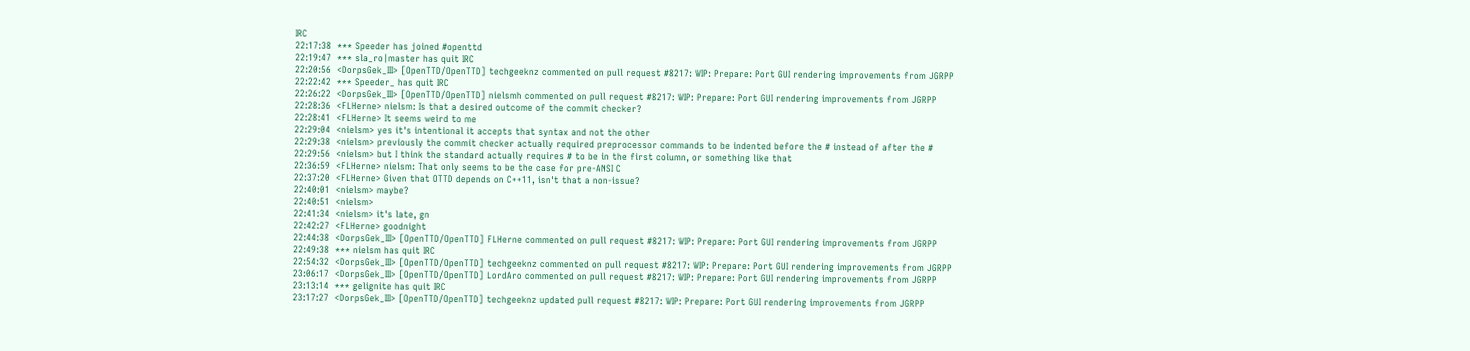IRC
22:17:38  *** Speeder has joined #openttd
22:19:47  *** sla_ro|master has quit IRC
22:20:56  <DorpsGek_III> [OpenTTD/OpenTTD] techgeeknz commented on pull request #8217: WIP: Prepare: Port GUI rendering improvements from JGRPP
22:22:42  *** Speeder_ has quit IRC
22:26:22  <DorpsGek_III> [OpenTTD/OpenTTD] nielsmh commented on pull request #8217: WIP: Prepare: Port GUI rendering improvements from JGRPP
22:28:36  <FLHerne> nielsm: Is that a desired outcome of the commit checker?
22:28:41  <FLHerne> It seems weird to me
22:29:04  <nielsm> yes it's intentional it accepts that syntax and not the other
22:29:38  <nielsm> previously the commit checker actually required preprocessor commands to be indented before the # instead of after the #
22:29:56  <nielsm> but I think the standard actually requires # to be in the first column, or something like that
22:36:59  <FLHerne> nielsm: That only seems to be the case for pre-ANSI C
22:37:20  <FLHerne> Given that OTTD depends on C++11, isn't that a non-issue?
22:40:01  <nielsm> maybe?
22:40:51  <nielsm>
22:41:34  <nielsm> it's late, gn
22:42:27  <FLHerne> goodnight
22:44:38  <DorpsGek_III> [OpenTTD/OpenTTD] FLHerne commented on pull request #8217: WIP: Prepare: Port GUI rendering improvements from JGRPP
22:49:38  *** nielsm has quit IRC
22:54:32  <DorpsGek_III> [OpenTTD/OpenTTD] techgeeknz commented on pull request #8217: WIP: Prepare: Port GUI rendering improvements from JGRPP
23:06:17  <DorpsGek_III> [OpenTTD/OpenTTD] LordAro commented on pull request #8217: WIP: Prepare: Port GUI rendering improvements from JGRPP
23:13:14  *** gelignite has quit IRC
23:17:27  <DorpsGek_III> [OpenTTD/OpenTTD] techgeeknz updated pull request #8217: WIP: Prepare: Port GUI rendering improvements from JGRPP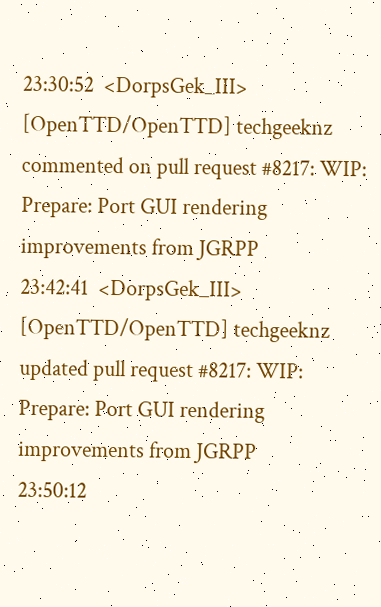23:30:52  <DorpsGek_III> [OpenTTD/OpenTTD] techgeeknz commented on pull request #8217: WIP: Prepare: Port GUI rendering improvements from JGRPP
23:42:41  <DorpsGek_III> [OpenTTD/OpenTTD] techgeeknz updated pull request #8217: WIP: Prepare: Port GUI rendering improvements from JGRPP
23:50:12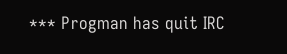*** Progman has quit IRC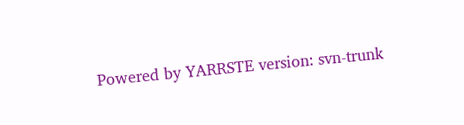Powered by YARRSTE version: svn-trunk